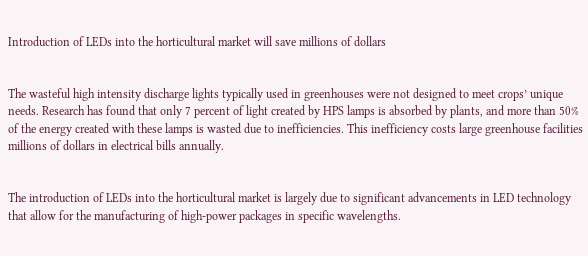Introduction of LEDs into the horticultural market will save millions of dollars


The wasteful high intensity discharge lights typically used in greenhouses were not designed to meet crops’ unique needs. Research has found that only 7 percent of light created by HPS lamps is absorbed by plants, and more than 50% of the energy created with these lamps is wasted due to inefficiencies. This inefficiency costs large greenhouse facilities millions of dollars in electrical bills annually.


The introduction of LEDs into the horticultural market is largely due to significant advancements in LED technology that allow for the manufacturing of high-power packages in specific wavelengths.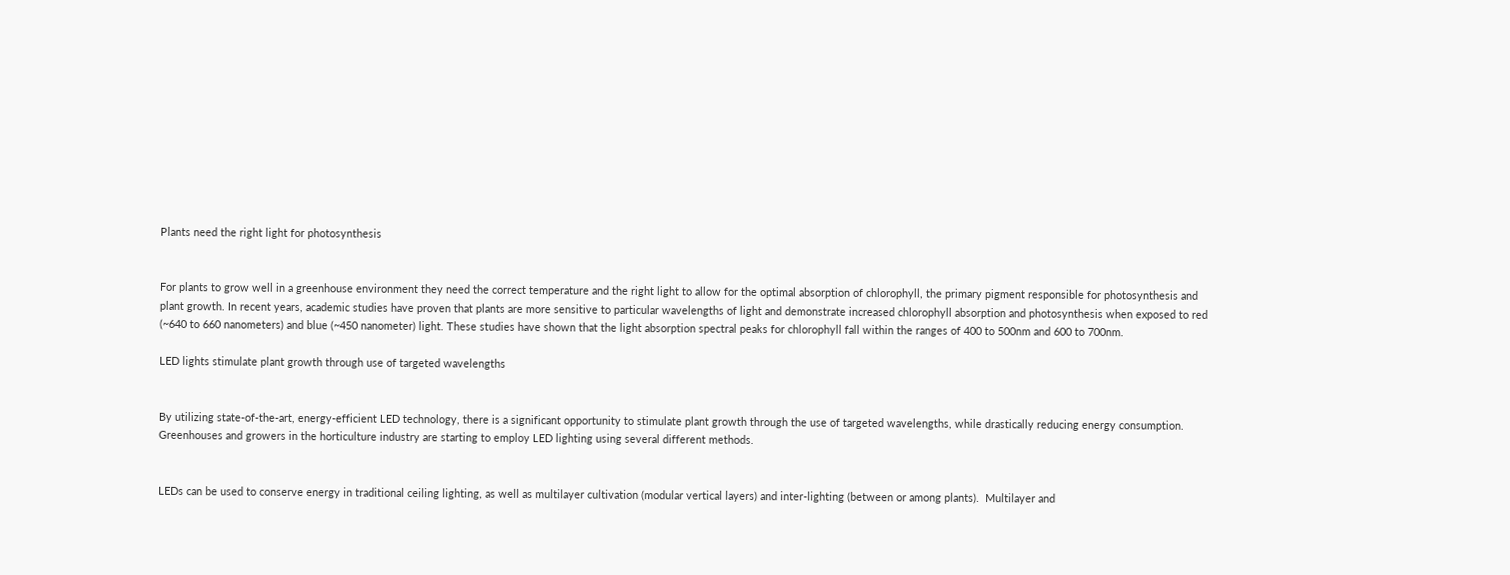Plants need the right light for photosynthesis


For plants to grow well in a greenhouse environment they need the correct temperature and the right light to allow for the optimal absorption of chlorophyll, the primary pigment responsible for photosynthesis and plant growth. In recent years, academic studies have proven that plants are more sensitive to particular wavelengths of light and demonstrate increased chlorophyll absorption and photosynthesis when exposed to red (~640 to 660 nanometers) and blue (~450 nanometer) light. These studies have shown that the light absorption spectral peaks for chlorophyll fall within the ranges of 400 to 500nm and 600 to 700nm.

LED lights stimulate plant growth through use of targeted wavelengths


By utilizing state-of-the-art, energy-efficient LED technology, there is a significant opportunity to stimulate plant growth through the use of targeted wavelengths, while drastically reducing energy consumption. Greenhouses and growers in the horticulture industry are starting to employ LED lighting using several different methods.


LEDs can be used to conserve energy in traditional ceiling lighting, as well as multilayer cultivation (modular vertical layers) and inter-lighting (between or among plants).  Multilayer and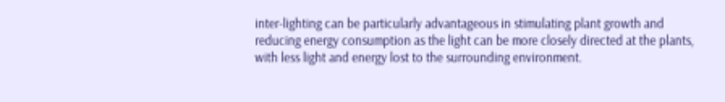inter-lighting can be particularly advantageous in stimulating plant growth and reducing energy consumption as the light can be more closely directed at the plants, with less light and energy lost to the surrounding environment.